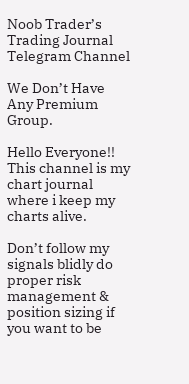Noob Trader’s Trading Journal Telegram Channel

We Don’t Have Any Premium Group.

Hello Everyone!!
This channel is my chart journal where i keep my charts alive.

Don’t follow my signals blidly do proper risk management & position sizing if you want to be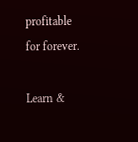profitable for forever.

Learn &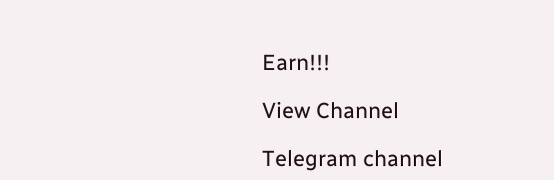Earn!!!

View Channel

Telegram channel